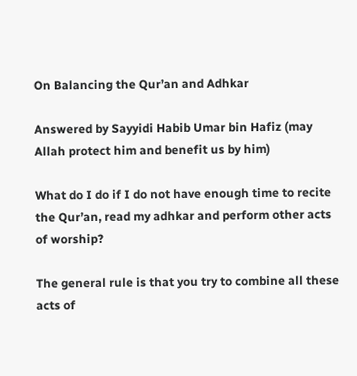On Balancing the Qur’an and Adhkar

Answered by Sayyidi Habib Umar bin Hafiz (may Allah protect him and benefit us by him)

What do I do if I do not have enough time to recite the Qur’an, read my adhkar and perform other acts of worship?

The general rule is that you try to combine all these acts of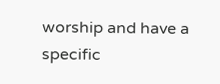worship and have a specific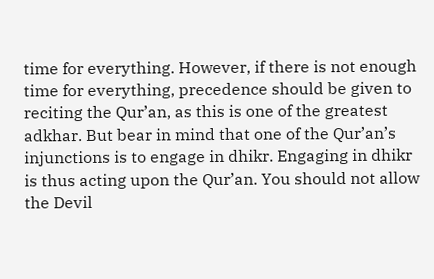time for everything. However, if there is not enough time for everything, precedence should be given to reciting the Qur’an, as this is one of the greatest adkhar. But bear in mind that one of the Qur’an’s injunctions is to engage in dhikr. Engaging in dhikr is thus acting upon the Qur’an. You should not allow the Devil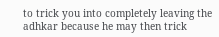to trick you into completely leaving the adhkar because he may then trick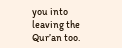you into leaving the Qur’an too.